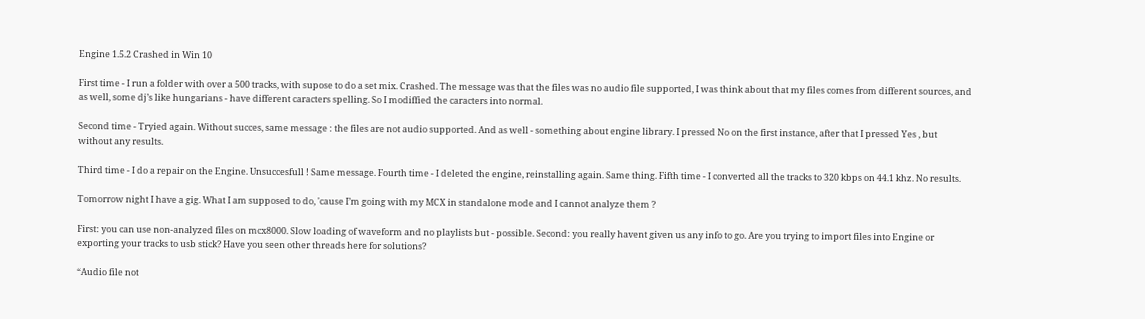Engine 1.5.2 Crashed in Win 10

First time - I run a folder with over a 500 tracks, with supose to do a set mix. Crashed. The message was that the files was no audio file supported, I was think about that my files comes from different sources, and as well, some dj’s like hungarians - have different caracters spelling. So I modiffied the caracters into normal.

Second time - Tryied again. Without succes, same message : the files are not audio supported. And as well - something about engine library. I pressed No on the first instance, after that I pressed Yes , but without any results.

Third time - I do a repair on the Engine. Unsuccesfull ! Same message. Fourth time - I deleted the engine, reinstalling again. Same thing. Fifth time - I converted all the tracks to 320 kbps on 44.1 khz. No results.

Tomorrow night I have a gig. What I am supposed to do, 'cause I’m going with my MCX in standalone mode and I cannot analyze them ?

First: you can use non-analyzed files on mcx8000. Slow loading of waveform and no playlists but - possible. Second: you really havent given us any info to go. Are you trying to import files into Engine or exporting your tracks to usb stick? Have you seen other threads here for solutions?

“Audio file not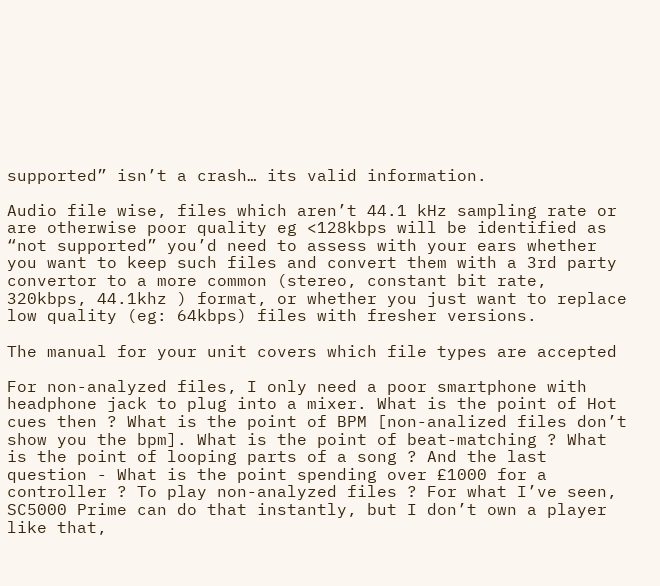supported” isn’t a crash… its valid information.

Audio file wise, files which aren’t 44.1 kHz sampling rate or are otherwise poor quality eg <128kbps will be identified as “not supported” you’d need to assess with your ears whether you want to keep such files and convert them with a 3rd party convertor to a more common (stereo, constant bit rate, 320kbps, 44.1khz ) format, or whether you just want to replace low quality (eg: 64kbps) files with fresher versions.

The manual for your unit covers which file types are accepted

For non-analyzed files, I only need a poor smartphone with headphone jack to plug into a mixer. What is the point of Hot cues then ? What is the point of BPM [non-analized files don’t show you the bpm]. What is the point of beat-matching ? What is the point of looping parts of a song ? And the last question - What is the point spending over £1000 for a controller ? To play non-analyzed files ? For what I’ve seen, SC5000 Prime can do that instantly, but I don’t own a player like that,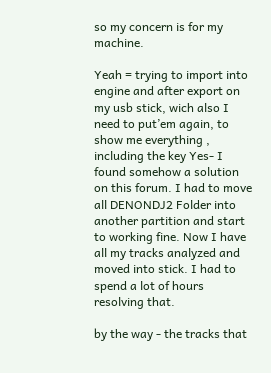so my concern is for my machine.

Yeah = trying to import into engine and after export on my usb stick, wich also I need to put’em again, to show me everything , including the key Yes- I found somehow a solution on this forum. I had to move all DENONDJ2 Folder into another partition and start to working fine. Now I have all my tracks analyzed and moved into stick. I had to spend a lot of hours resolving that.

by the way - the tracks that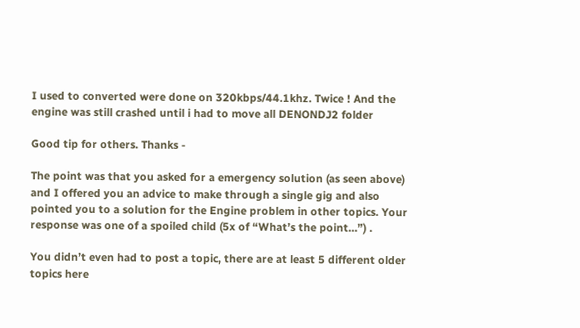I used to converted were done on 320kbps/44.1khz. Twice ! And the engine was still crashed until i had to move all DENONDJ2 folder

Good tip for others. Thanks -

The point was that you asked for a emergency solution (as seen above) and I offered you an advice to make through a single gig and also pointed you to a solution for the Engine problem in other topics. Your response was one of a spoiled child (5x of “What’s the point…”) .

You didn’t even had to post a topic, there are at least 5 different older topics here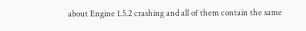about Engine 1.5.2 crashing and all of them contain the same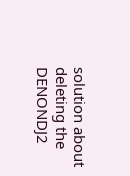solution about deleting the DENONDJ2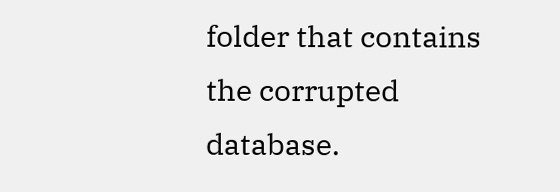folder that contains the corrupted database.